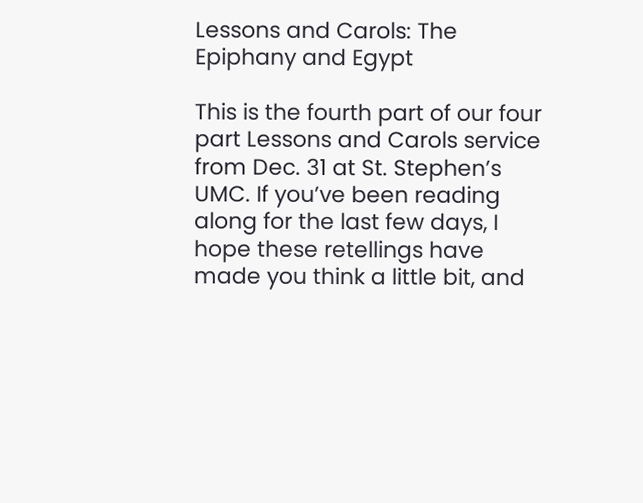Lessons and Carols: The Epiphany and Egypt

This is the fourth part of our four part Lessons and Carols service from Dec. 31 at St. Stephen’s UMC. If you’ve been reading along for the last few days, I hope these retellings have made you think a little bit, and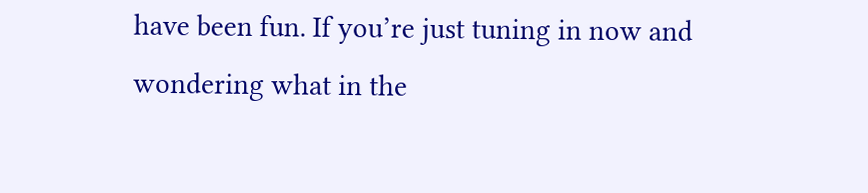have been fun. If you’re just tuning in now and wondering what in the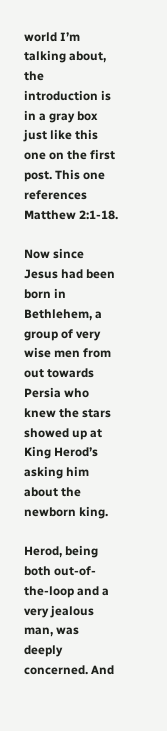world I’m talking about, the introduction is in a gray box just like this one on the first post. This one references Matthew 2:1-18.

Now since Jesus had been born in Bethlehem, a group of very wise men from out towards Persia who knew the stars showed up at King Herod’s asking him about the newborn king.

Herod, being both out-of-the-loop and a very jealous man, was deeply concerned. And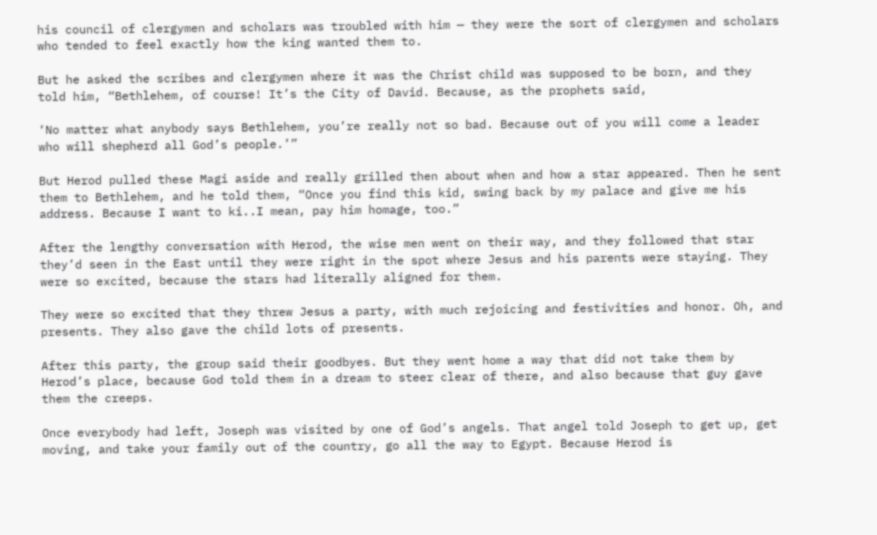his council of clergymen and scholars was troubled with him — they were the sort of clergymen and scholars who tended to feel exactly how the king wanted them to.

But he asked the scribes and clergymen where it was the Christ child was supposed to be born, and they told him, “Bethlehem, of course! It’s the City of David. Because, as the prophets said,

‘No matter what anybody says Bethlehem, you’re really not so bad. Because out of you will come a leader who will shepherd all God’s people.’”

But Herod pulled these Magi aside and really grilled then about when and how a star appeared. Then he sent them to Bethlehem, and he told them, “Once you find this kid, swing back by my palace and give me his address. Because I want to ki..I mean, pay him homage, too.”

After the lengthy conversation with Herod, the wise men went on their way, and they followed that star they’d seen in the East until they were right in the spot where Jesus and his parents were staying. They were so excited, because the stars had literally aligned for them.

They were so excited that they threw Jesus a party, with much rejoicing and festivities and honor. Oh, and presents. They also gave the child lots of presents.

After this party, the group said their goodbyes. But they went home a way that did not take them by Herod’s place, because God told them in a dream to steer clear of there, and also because that guy gave them the creeps.

Once everybody had left, Joseph was visited by one of God’s angels. That angel told Joseph to get up, get moving, and take your family out of the country, go all the way to Egypt. Because Herod is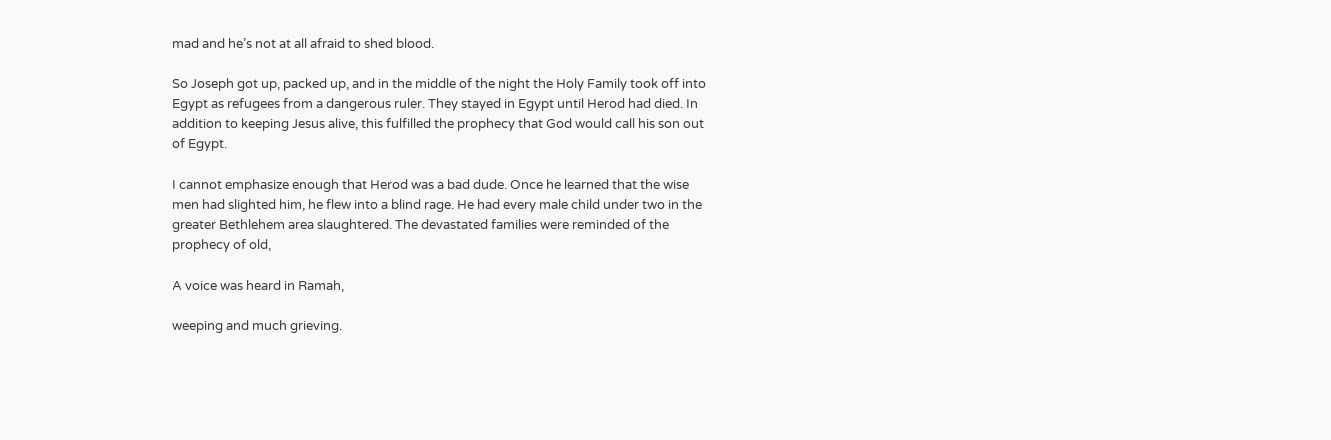mad and he’s not at all afraid to shed blood.

So Joseph got up, packed up, and in the middle of the night the Holy Family took off into Egypt as refugees from a dangerous ruler. They stayed in Egypt until Herod had died. In addition to keeping Jesus alive, this fulfilled the prophecy that God would call his son out of Egypt.

I cannot emphasize enough that Herod was a bad dude. Once he learned that the wise men had slighted him, he flew into a blind rage. He had every male child under two in the greater Bethlehem area slaughtered. The devastated families were reminded of the prophecy of old,

A voice was heard in Ramah,

weeping and much grieving.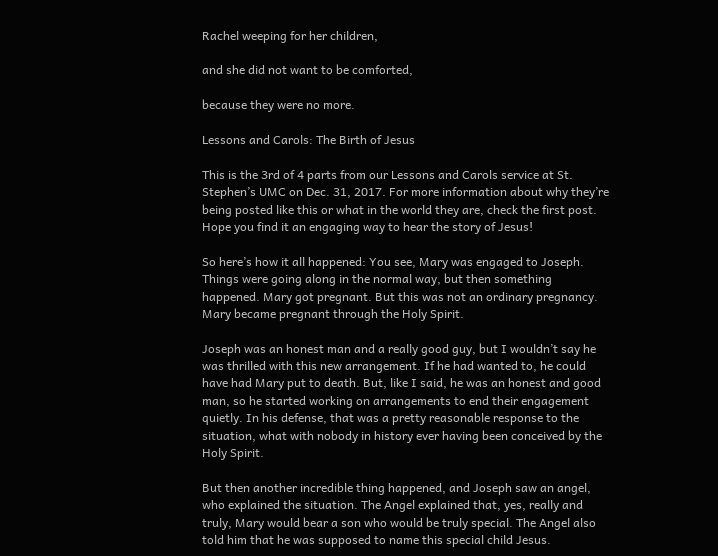Rachel weeping for her children,

and she did not want to be comforted,

because they were no more.

Lessons and Carols: The Birth of Jesus

This is the 3rd of 4 parts from our Lessons and Carols service at St. Stephen’s UMC on Dec. 31, 2017. For more information about why they’re being posted like this or what in the world they are, check the first post. Hope you find it an engaging way to hear the story of Jesus!

So here’s how it all happened: You see, Mary was engaged to Joseph. Things were going along in the normal way, but then something happened. Mary got pregnant. But this was not an ordinary pregnancy. Mary became pregnant through the Holy Spirit.

Joseph was an honest man and a really good guy, but I wouldn’t say he was thrilled with this new arrangement. If he had wanted to, he could have had Mary put to death. But, like I said, he was an honest and good man, so he started working on arrangements to end their engagement quietly. In his defense, that was a pretty reasonable response to the situation, what with nobody in history ever having been conceived by the Holy Spirit.

But then another incredible thing happened, and Joseph saw an angel, who explained the situation. The Angel explained that, yes, really and truly, Mary would bear a son who would be truly special. The Angel also told him that he was supposed to name this special child Jesus.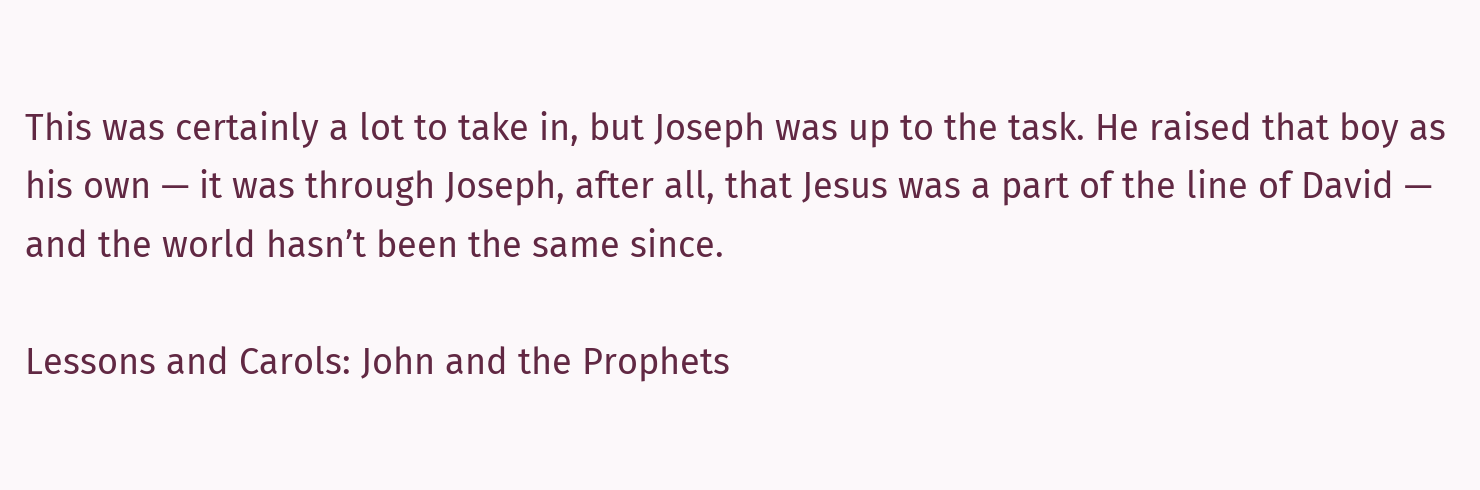This was certainly a lot to take in, but Joseph was up to the task. He raised that boy as his own — it was through Joseph, after all, that Jesus was a part of the line of David — and the world hasn’t been the same since.

Lessons and Carols: John and the Prophets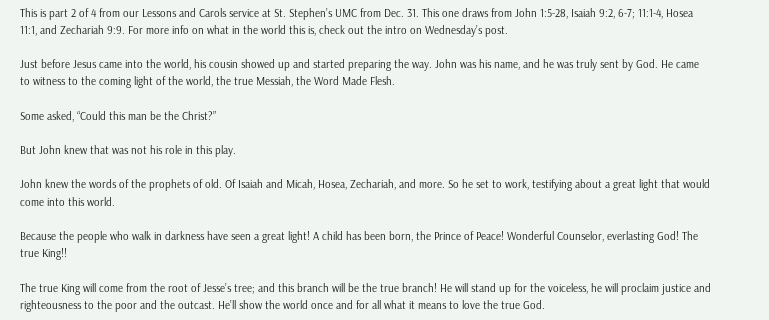This is part 2 of 4 from our Lessons and Carols service at St. Stephen’s UMC from Dec. 31. This one draws from John 1:5-28, Isaiah 9:2, 6-7; 11:1-4, Hosea 11:1, and Zechariah 9:9. For more info on what in the world this is, check out the intro on Wednesday’s post.

Just before Jesus came into the world, his cousin showed up and started preparing the way. John was his name, and he was truly sent by God. He came to witness to the coming light of the world, the true Messiah, the Word Made Flesh.

Some asked, “Could this man be the Christ?”

But John knew that was not his role in this play.

John knew the words of the prophets of old. Of Isaiah and Micah, Hosea, Zechariah, and more. So he set to work, testifying about a great light that would come into this world.

Because the people who walk in darkness have seen a great light! A child has been born, the Prince of Peace! Wonderful Counselor, everlasting God! The true King!!

The true King will come from the root of Jesse’s tree; and this branch will be the true branch! He will stand up for the voiceless, he will proclaim justice and righteousness to the poor and the outcast. He’ll show the world once and for all what it means to love the true God.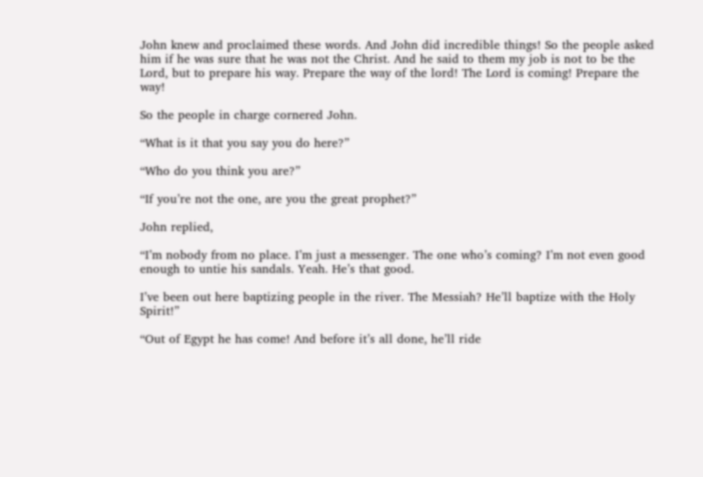John knew and proclaimed these words. And John did incredible things! So the people asked him if he was sure that he was not the Christ. And he said to them my job is not to be the Lord, but to prepare his way. Prepare the way of the lord! The Lord is coming! Prepare the way!

So the people in charge cornered John.

“What is it that you say you do here?”

“Who do you think you are?”

“If you’re not the one, are you the great prophet?”

John replied,

“I’m nobody from no place. I’m just a messenger. The one who’s coming? I’m not even good enough to untie his sandals. Yeah. He’s that good.

I’ve been out here baptizing people in the river. The Messiah? He’ll baptize with the Holy Spirit!”

“Out of Egypt he has come! And before it’s all done, he’ll ride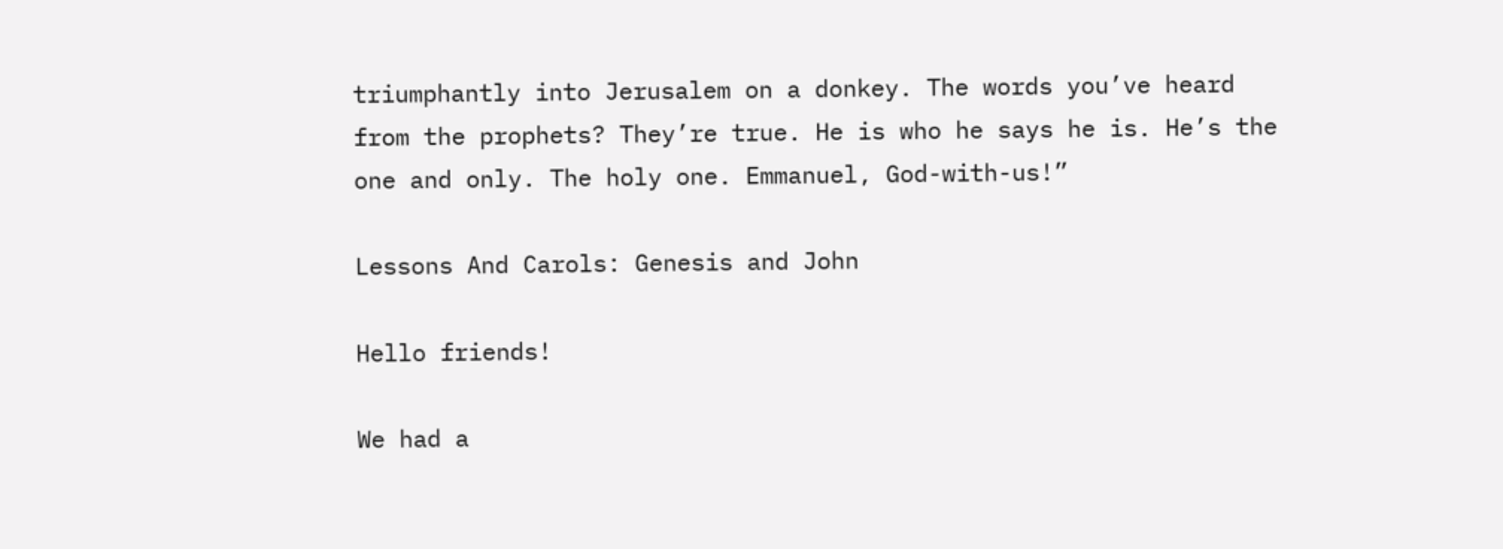triumphantly into Jerusalem on a donkey. The words you’ve heard from the prophets? They’re true. He is who he says he is. He’s the one and only. The holy one. Emmanuel, God-with-us!”

Lessons And Carols: Genesis and John

Hello friends!

We had a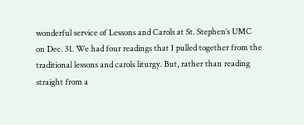wonderful service of Lessons and Carols at St. Stephen’s UMC on Dec. 31. We had four readings that I pulled together from the traditional lessons and carols liturgy. But, rather than reading straight from a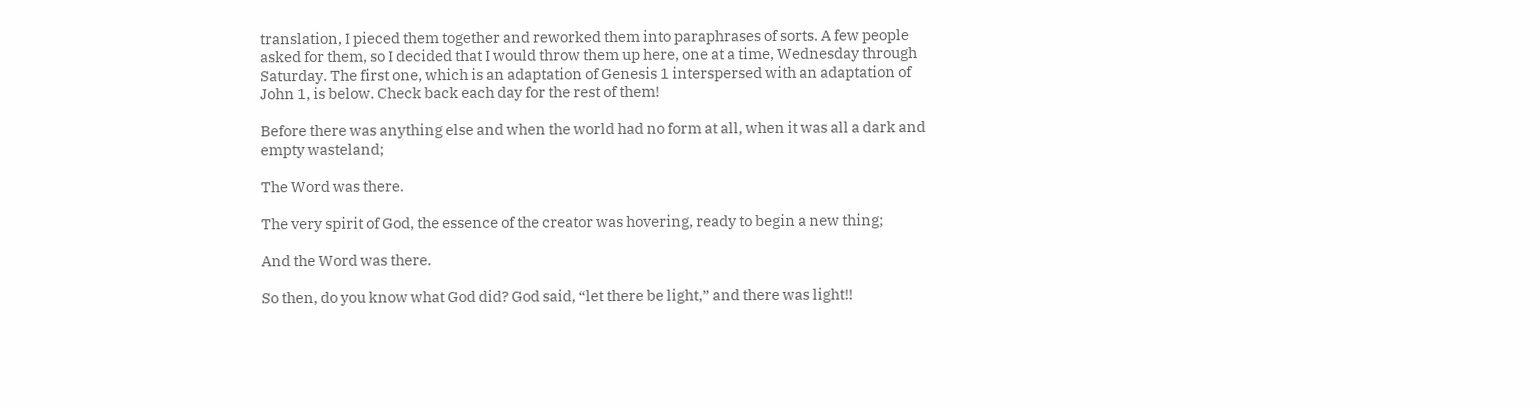translation, I pieced them together and reworked them into paraphrases of sorts. A few people asked for them, so I decided that I would throw them up here, one at a time, Wednesday through Saturday. The first one, which is an adaptation of Genesis 1 interspersed with an adaptation of John 1, is below. Check back each day for the rest of them!

Before there was anything else and when the world had no form at all, when it was all a dark and empty wasteland;

The Word was there.

The very spirit of God, the essence of the creator was hovering, ready to begin a new thing;

And the Word was there.

So then, do you know what God did? God said, “let there be light,” and there was light!!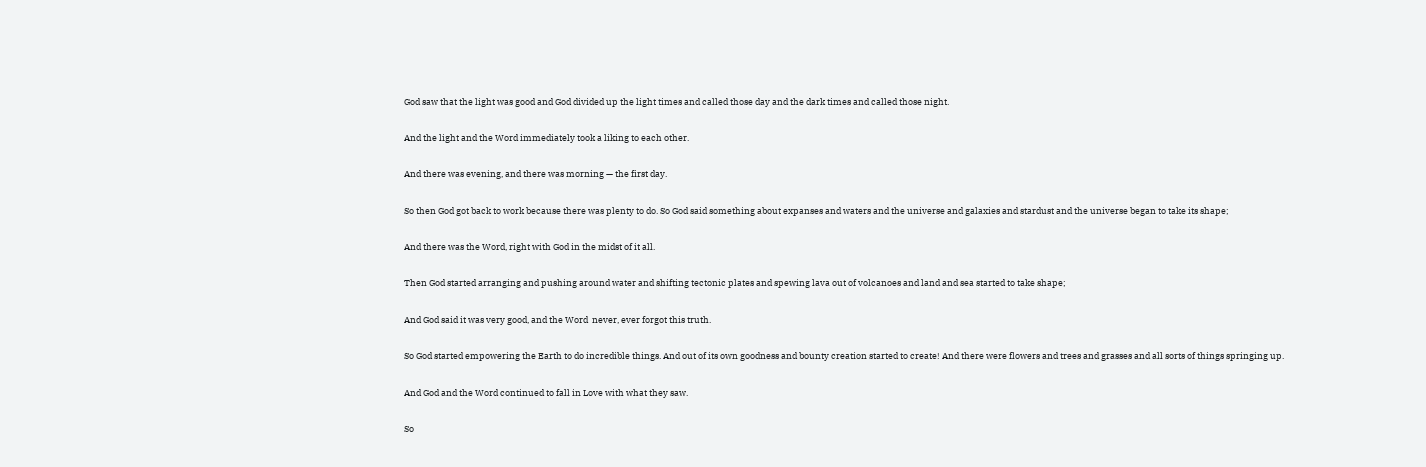God saw that the light was good and God divided up the light times and called those day and the dark times and called those night.

And the light and the Word immediately took a liking to each other.

And there was evening, and there was morning — the first day.

So then God got back to work because there was plenty to do. So God said something about expanses and waters and the universe and galaxies and stardust and the universe began to take its shape;

And there was the Word, right with God in the midst of it all.

Then God started arranging and pushing around water and shifting tectonic plates and spewing lava out of volcanoes and land and sea started to take shape;

And God said it was very good, and the Word  never, ever forgot this truth.

So God started empowering the Earth to do incredible things. And out of its own goodness and bounty creation started to create! And there were flowers and trees and grasses and all sorts of things springing up.

And God and the Word continued to fall in Love with what they saw.

So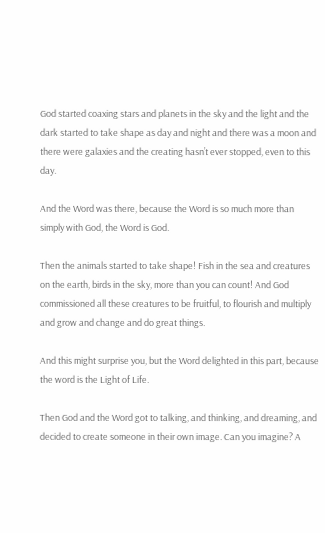God started coaxing stars and planets in the sky and the light and the dark started to take shape as day and night and there was a moon and there were galaxies and the creating hasn’t ever stopped, even to this day.

And the Word was there, because the Word is so much more than simply with God, the Word is God.

Then the animals started to take shape! Fish in the sea and creatures on the earth, birds in the sky, more than you can count! And God commissioned all these creatures to be fruitful, to flourish and multiply and grow and change and do great things.

And this might surprise you, but the Word delighted in this part, because the word is the Light of Life.

Then God and the Word got to talking, and thinking, and dreaming, and decided to create someone in their own image. Can you imagine? A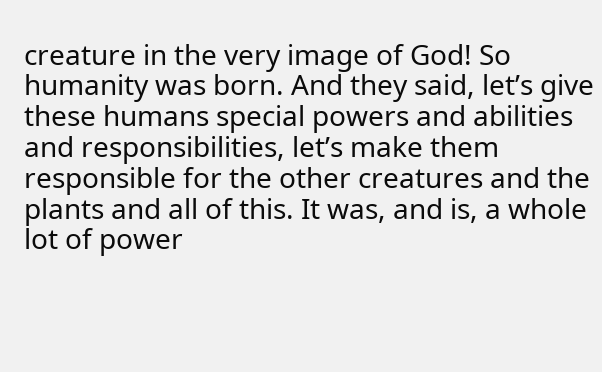creature in the very image of God! So humanity was born. And they said, let’s give these humans special powers and abilities and responsibilities, let’s make them responsible for the other creatures and the plants and all of this. It was, and is, a whole lot of power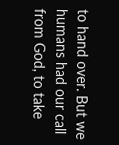to hand over. But we humans had our call from God, to take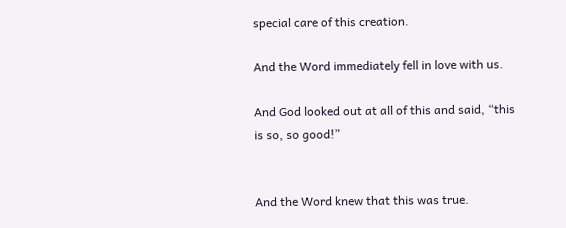special care of this creation.

And the Word immediately fell in love with us.

And God looked out at all of this and said, “this is so, so good!”


And the Word knew that this was true.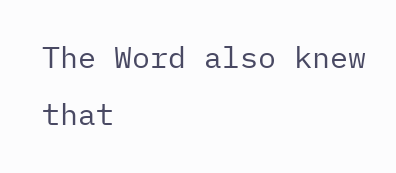The Word also knew that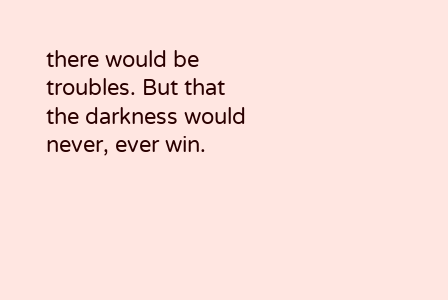there would be troubles. But that the darkness would never, ever win.